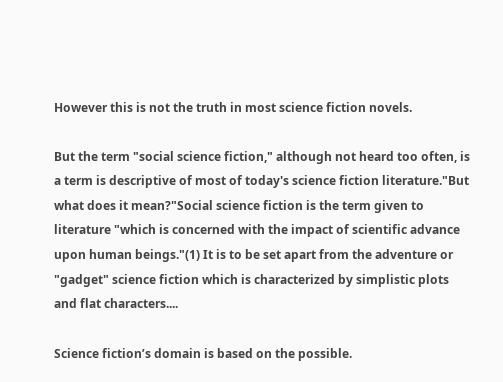However this is not the truth in most science fiction novels.

But the term "social science fiction," although not heard too often, is a term is descriptive of most of today's science fiction literature."But what does it mean?"Social science fiction is the term given to literature "which is concerned with the impact of scientific advance upon human beings."(1) It is to be set apart from the adventure or "gadget" science fiction which is characterized by simplistic plots and flat characters....

Science fiction’s domain is based on the possible.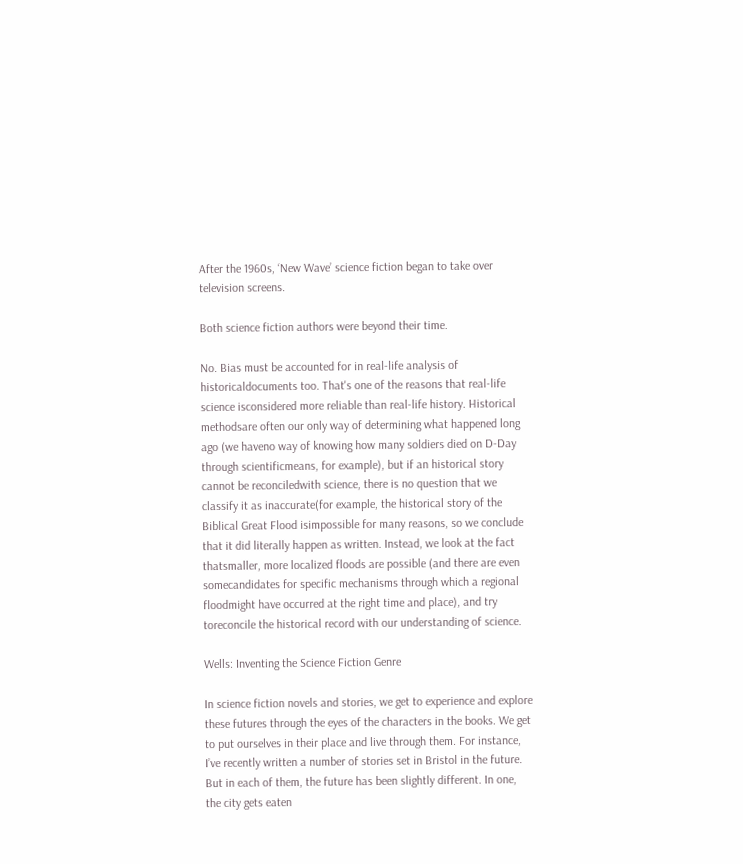After the 1960s, ‘New Wave’ science fiction began to take over television screens.

Both science fiction authors were beyond their time.

No. Bias must be accounted for in real-life analysis of historicaldocuments too. That's one of the reasons that real-life science isconsidered more reliable than real-life history. Historical methodsare often our only way of determining what happened long ago (we haveno way of knowing how many soldiers died on D-Day through scientificmeans, for example), but if an historical story cannot be reconciledwith science, there is no question that we classify it as inaccurate(for example, the historical story of the Biblical Great Flood isimpossible for many reasons, so we conclude that it did literally happen as written. Instead, we look at the fact thatsmaller, more localized floods are possible (and there are even somecandidates for specific mechanisms through which a regional floodmight have occurred at the right time and place), and try toreconcile the historical record with our understanding of science.

Wells: Inventing the Science Fiction Genre

In science fiction novels and stories, we get to experience and explore these futures through the eyes of the characters in the books. We get to put ourselves in their place and live through them. For instance, I’ve recently written a number of stories set in Bristol in the future. But in each of them, the future has been slightly different. In one, the city gets eaten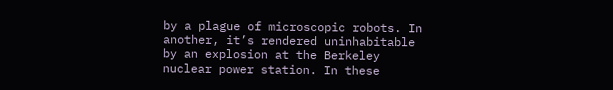by a plague of microscopic robots. In another, it’s rendered uninhabitable by an explosion at the Berkeley nuclear power station. In these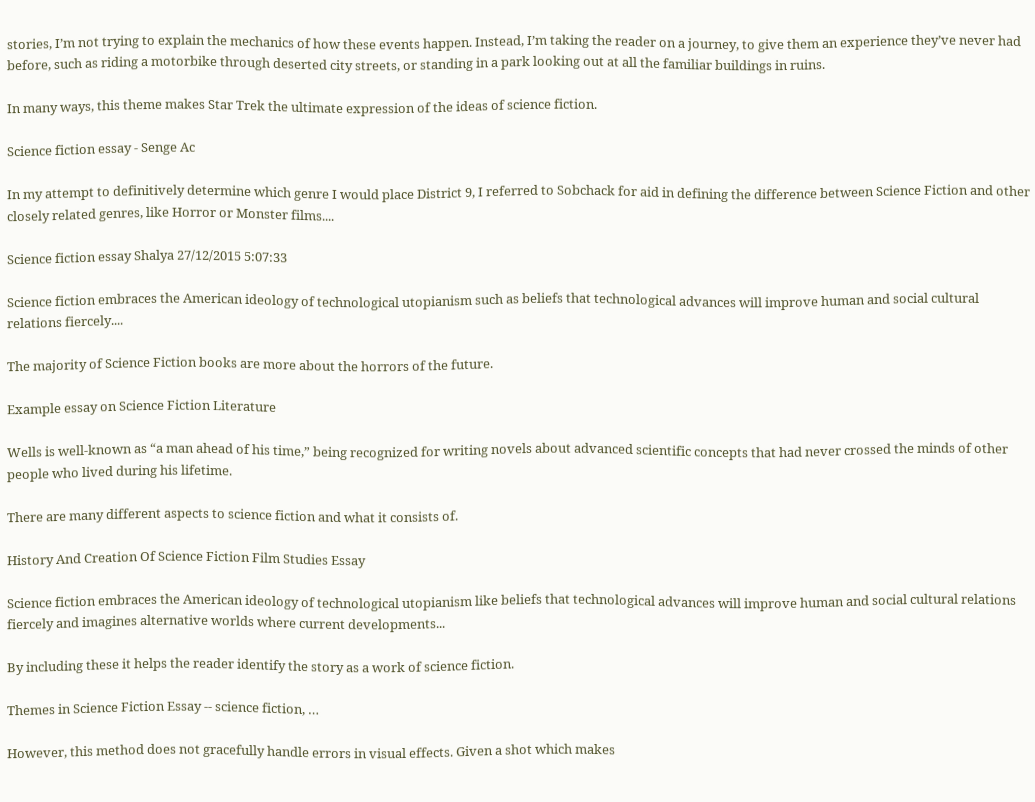stories, I’m not trying to explain the mechanics of how these events happen. Instead, I’m taking the reader on a journey, to give them an experience they’ve never had before, such as riding a motorbike through deserted city streets, or standing in a park looking out at all the familiar buildings in ruins.

In many ways, this theme makes Star Trek the ultimate expression of the ideas of science fiction.

Science fiction essay - Senge Ac

In my attempt to definitively determine which genre I would place District 9, I referred to Sobchack for aid in defining the difference between Science Fiction and other closely related genres, like Horror or Monster films....

Science fiction essay Shalya 27/12/2015 5:07:33

Science fiction embraces the American ideology of technological utopianism such as beliefs that technological advances will improve human and social cultural relations fiercely....

The majority of Science Fiction books are more about the horrors of the future.

Example essay on Science Fiction Literature

Wells is well-known as “a man ahead of his time,” being recognized for writing novels about advanced scientific concepts that had never crossed the minds of other people who lived during his lifetime.

There are many different aspects to science fiction and what it consists of.

History And Creation Of Science Fiction Film Studies Essay

Science fiction embraces the American ideology of technological utopianism like beliefs that technological advances will improve human and social cultural relations fiercely and imagines alternative worlds where current developments...

By including these it helps the reader identify the story as a work of science fiction.

Themes in Science Fiction Essay -- science fiction, …

However, this method does not gracefully handle errors in visual effects. Given a shot which makes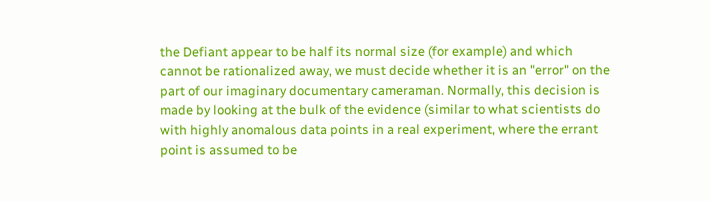the Defiant appear to be half its normal size (for example) and which cannot be rationalized away, we must decide whether it is an "error" on the part of our imaginary documentary cameraman. Normally, this decision is made by looking at the bulk of the evidence (similar to what scientists do with highly anomalous data points in a real experiment, where the errant point is assumed to be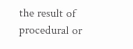the result of procedural or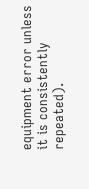equipment error unless it is consistently repeated).